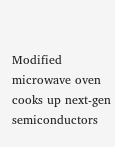Modified microwave oven cooks up next-gen semiconductors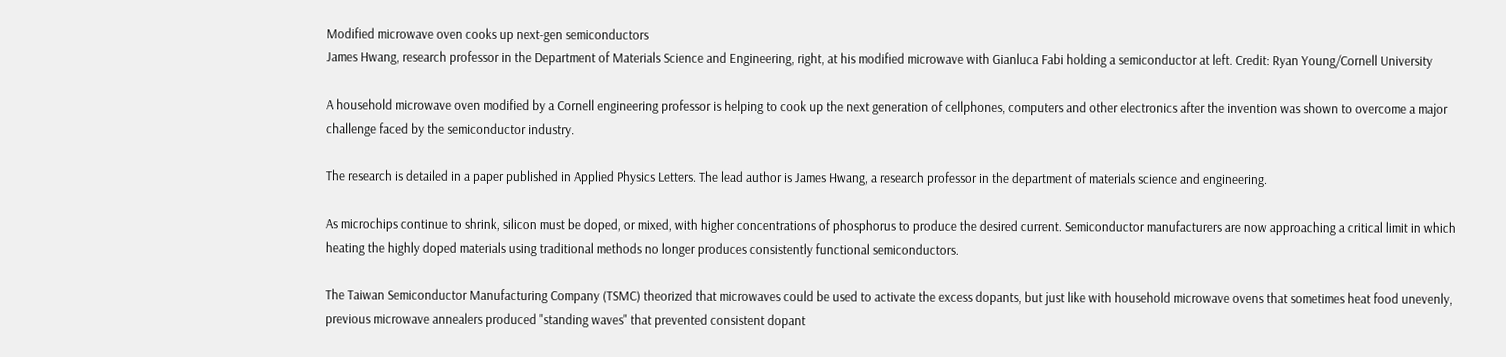Modified microwave oven cooks up next-gen semiconductors
James Hwang, research professor in the Department of Materials Science and Engineering, right, at his modified microwave with Gianluca Fabi holding a semiconductor at left. Credit: Ryan Young/Cornell University

A household microwave oven modified by a Cornell engineering professor is helping to cook up the next generation of cellphones, computers and other electronics after the invention was shown to overcome a major challenge faced by the semiconductor industry.

The research is detailed in a paper published in Applied Physics Letters. The lead author is James Hwang, a research professor in the department of materials science and engineering.

As microchips continue to shrink, silicon must be doped, or mixed, with higher concentrations of phosphorus to produce the desired current. Semiconductor manufacturers are now approaching a critical limit in which heating the highly doped materials using traditional methods no longer produces consistently functional semiconductors.

The Taiwan Semiconductor Manufacturing Company (TSMC) theorized that microwaves could be used to activate the excess dopants, but just like with household microwave ovens that sometimes heat food unevenly, previous microwave annealers produced "standing waves" that prevented consistent dopant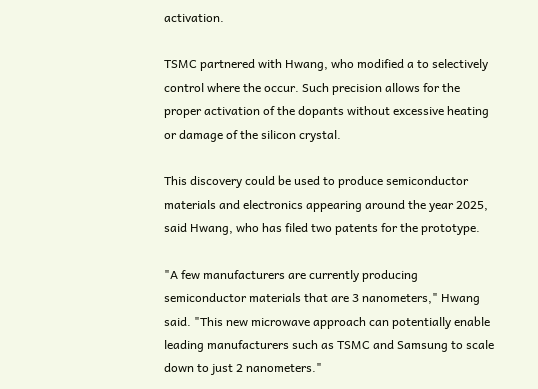activation.

TSMC partnered with Hwang, who modified a to selectively control where the occur. Such precision allows for the proper activation of the dopants without excessive heating or damage of the silicon crystal.

This discovery could be used to produce semiconductor materials and electronics appearing around the year 2025, said Hwang, who has filed two patents for the prototype.

"A few manufacturers are currently producing semiconductor materials that are 3 nanometers," Hwang said. "This new microwave approach can potentially enable leading manufacturers such as TSMC and Samsung to scale down to just 2 nanometers."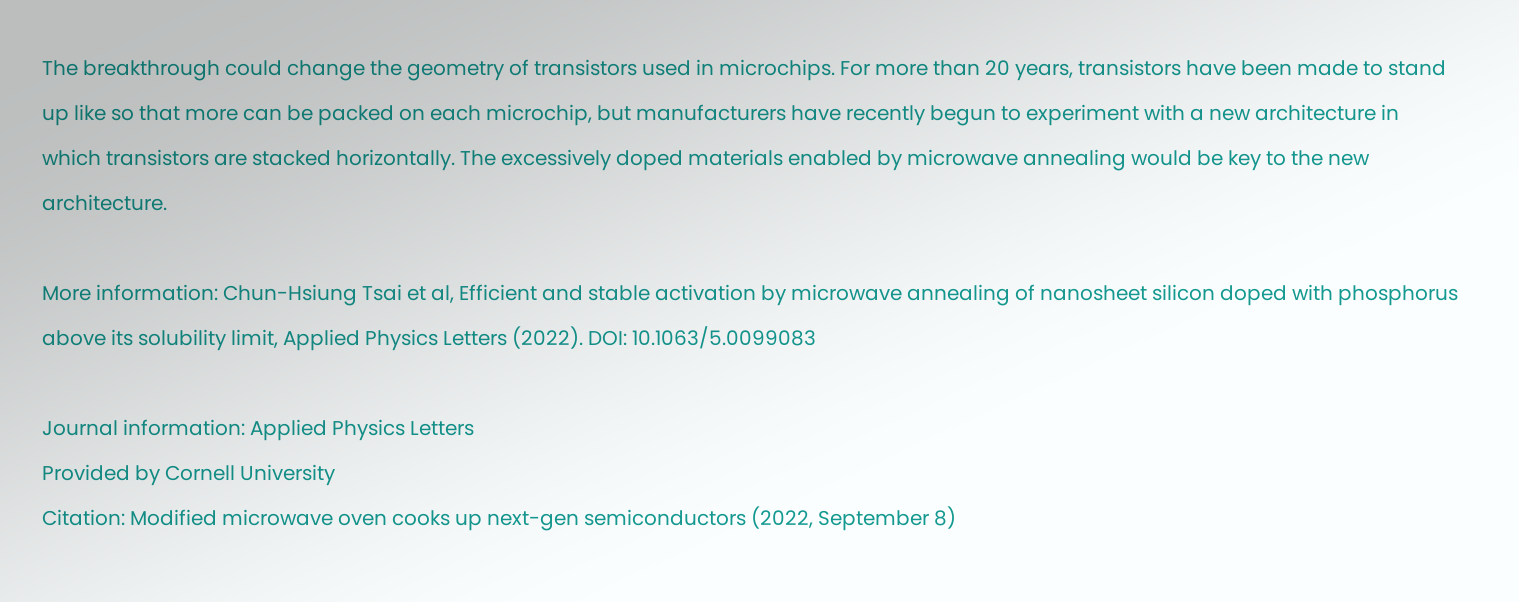The breakthrough could change the geometry of transistors used in microchips. For more than 20 years, transistors have been made to stand up like so that more can be packed on each microchip, but manufacturers have recently begun to experiment with a new architecture in which transistors are stacked horizontally. The excessively doped materials enabled by microwave annealing would be key to the new architecture.

More information: Chun-Hsiung Tsai et al, Efficient and stable activation by microwave annealing of nanosheet silicon doped with phosphorus above its solubility limit, Applied Physics Letters (2022). DOI: 10.1063/5.0099083

Journal information: Applied Physics Letters
Provided by Cornell University
Citation: Modified microwave oven cooks up next-gen semiconductors (2022, September 8)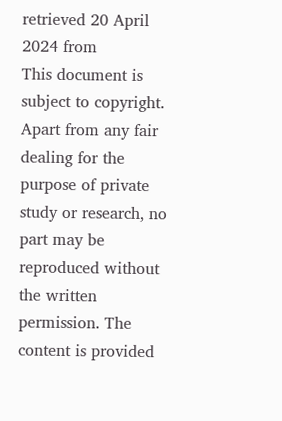retrieved 20 April 2024 from
This document is subject to copyright. Apart from any fair dealing for the purpose of private study or research, no part may be reproduced without the written permission. The content is provided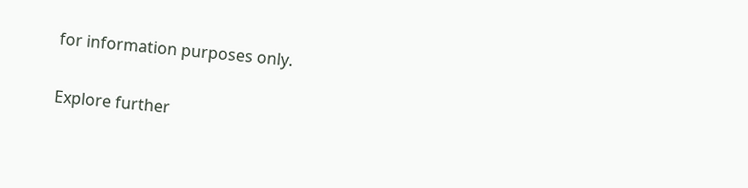for information purposes only.

Explore further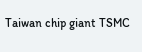Taiwan chip giant TSMC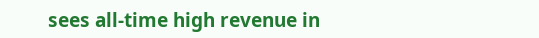sees all-time high revenue in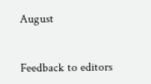August


Feedback to editors